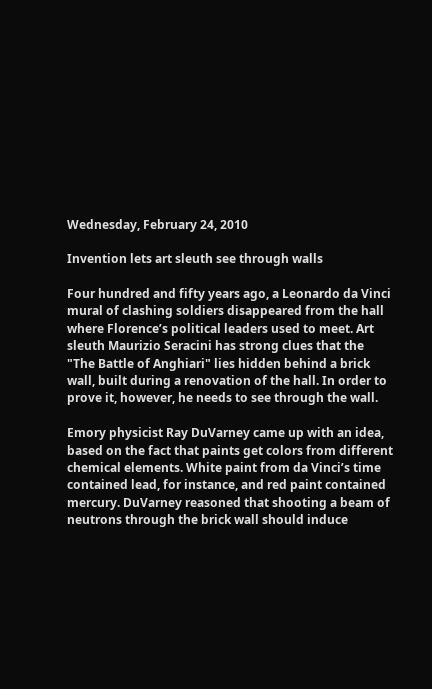Wednesday, February 24, 2010

Invention lets art sleuth see through walls

Four hundred and fifty years ago, a Leonardo da Vinci mural of clashing soldiers disappeared from the hall where Florence’s political leaders used to meet. Art sleuth Maurizio Seracini has strong clues that the "The Battle of Anghiari" lies hidden behind a brick wall, built during a renovation of the hall. In order to prove it, however, he needs to see through the wall.

Emory physicist Ray DuVarney came up with an idea, based on the fact that paints get colors from different chemical elements. White paint from da Vinci’s time contained lead, for instance, and red paint contained mercury. DuVarney reasoned that shooting a beam of neutrons through the brick wall should induce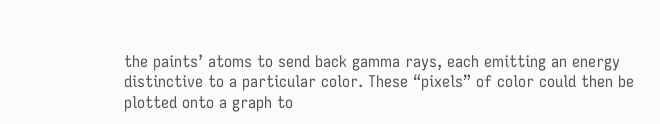the paints’ atoms to send back gamma rays, each emitting an energy distinctive to a particular color. These “pixels” of color could then be plotted onto a graph to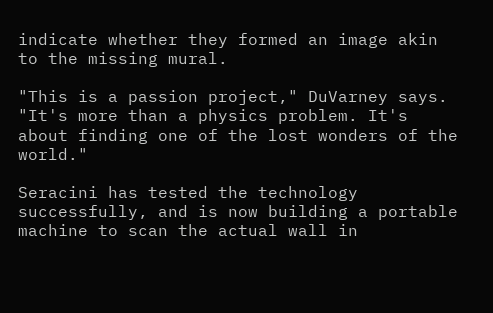indicate whether they formed an image akin to the missing mural.

"This is a passion project," DuVarney says. "It's more than a physics problem. It's about finding one of the lost wonders of the world."

Seracini has tested the technology successfully, and is now building a portable machine to scan the actual wall in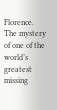Florence. The mystery of one of the world’s greatest missing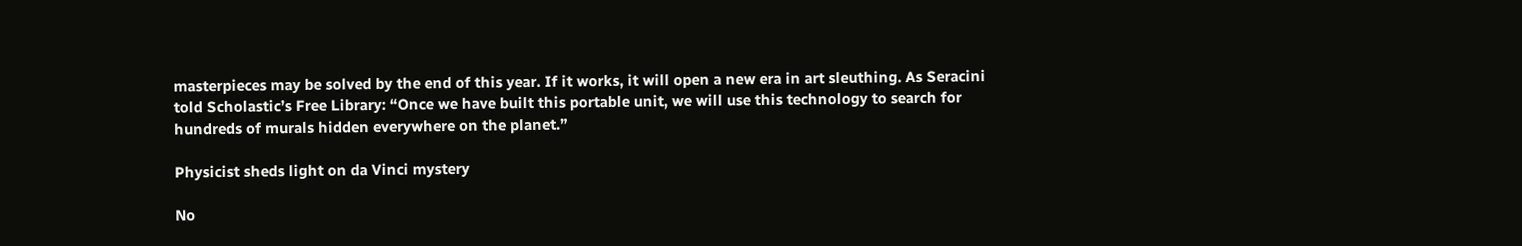masterpieces may be solved by the end of this year. If it works, it will open a new era in art sleuthing. As Seracini told Scholastic’s Free Library: “Once we have built this portable unit, we will use this technology to search for hundreds of murals hidden everywhere on the planet.”

Physicist sheds light on da Vinci mystery

No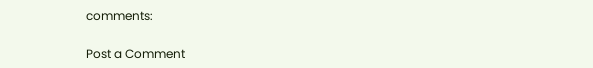comments:

Post a Comment